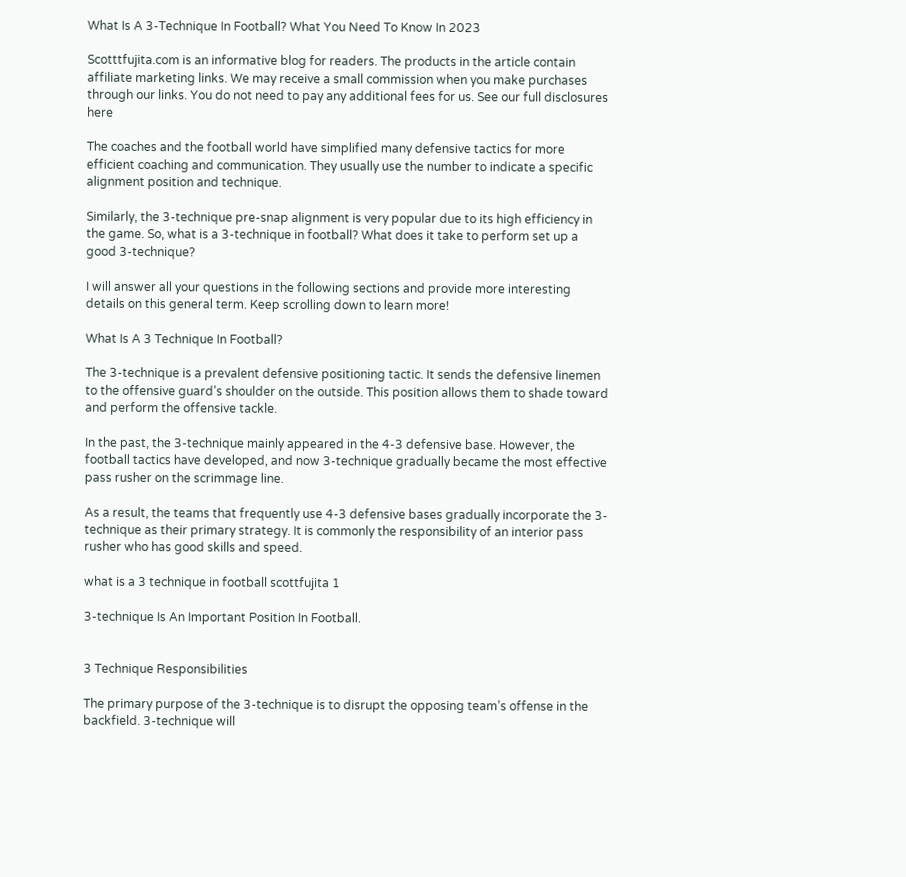What Is A 3-Technique In Football? What You Need To Know In 2023

Scotttfujita.com is an informative blog for readers. The products in the article contain affiliate marketing links. We may receive a small commission when you make purchases through our links. You do not need to pay any additional fees for us. See our full disclosures here

The coaches and the football world have simplified many defensive tactics for more efficient coaching and communication. They usually use the number to indicate a specific alignment position and technique.

Similarly, the 3-technique pre-snap alignment is very popular due to its high efficiency in the game. So, what is a 3-technique in football? What does it take to perform set up a good 3-technique?

I will answer all your questions in the following sections and provide more interesting details on this general term. Keep scrolling down to learn more!

What Is A 3 Technique In Football?

The 3-technique is a prevalent defensive positioning tactic. It sends the defensive linemen to the offensive guard’s shoulder on the outside. This position allows them to shade toward and perform the offensive tackle.

In the past, the 3-technique mainly appeared in the 4-3 defensive base. However, the football tactics have developed, and now 3-technique gradually became the most effective pass rusher on the scrimmage line.

As a result, the teams that frequently use 4-3 defensive bases gradually incorporate the 3-technique as their primary strategy. It is commonly the responsibility of an interior pass rusher who has good skills and speed.

what is a 3 technique in football scottfujita 1

3-technique Is An Important Position In Football.


3 Technique Responsibilities

The primary purpose of the 3-technique is to disrupt the opposing team’s offense in the backfield. 3-technique will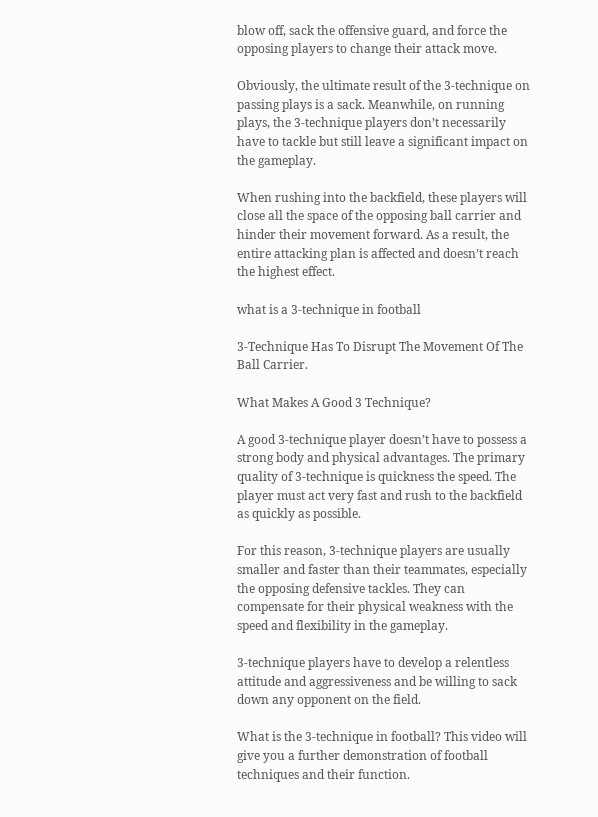blow off, sack the offensive guard, and force the opposing players to change their attack move.

Obviously, the ultimate result of the 3-technique on passing plays is a sack. Meanwhile, on running plays, the 3-technique players don’t necessarily have to tackle but still leave a significant impact on the gameplay.

When rushing into the backfield, these players will close all the space of the opposing ball carrier and hinder their movement forward. As a result, the entire attacking plan is affected and doesn’t reach the highest effect.

what is a 3-technique in football

3-Technique Has To Disrupt The Movement Of The Ball Carrier.

What Makes A Good 3 Technique?

A good 3-technique player doesn’t have to possess a strong body and physical advantages. The primary quality of 3-technique is quickness the speed. The player must act very fast and rush to the backfield as quickly as possible.

For this reason, 3-technique players are usually smaller and faster than their teammates, especially the opposing defensive tackles. They can compensate for their physical weakness with the speed and flexibility in the gameplay.

3-technique players have to develop a relentless attitude and aggressiveness and be willing to sack down any opponent on the field.

What is the 3-technique in football? This video will give you a further demonstration of football techniques and their function.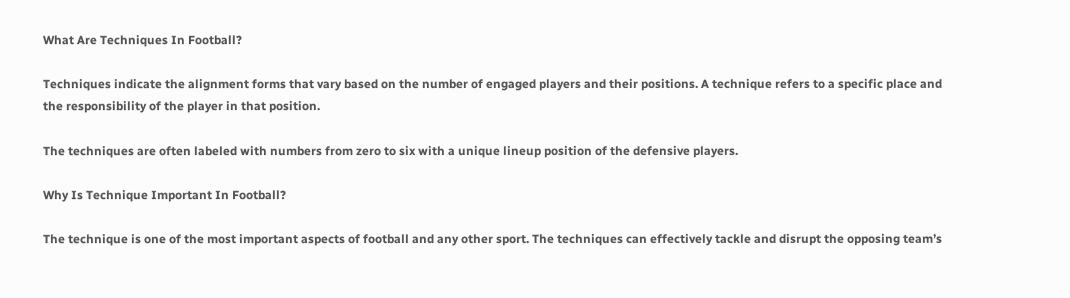What Are Techniques In Football?

Techniques indicate the alignment forms that vary based on the number of engaged players and their positions. A technique refers to a specific place and the responsibility of the player in that position.

The techniques are often labeled with numbers from zero to six with a unique lineup position of the defensive players.

Why Is Technique Important In Football?

The technique is one of the most important aspects of football and any other sport. The techniques can effectively tackle and disrupt the opposing team’s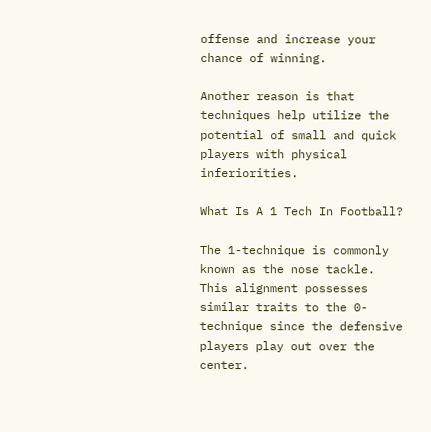offense and increase your chance of winning.

Another reason is that techniques help utilize the potential of small and quick players with physical inferiorities.

What Is A 1 Tech In Football?

The 1-technique is commonly known as the nose tackle. This alignment possesses similar traits to the 0-technique since the defensive players play out over the center.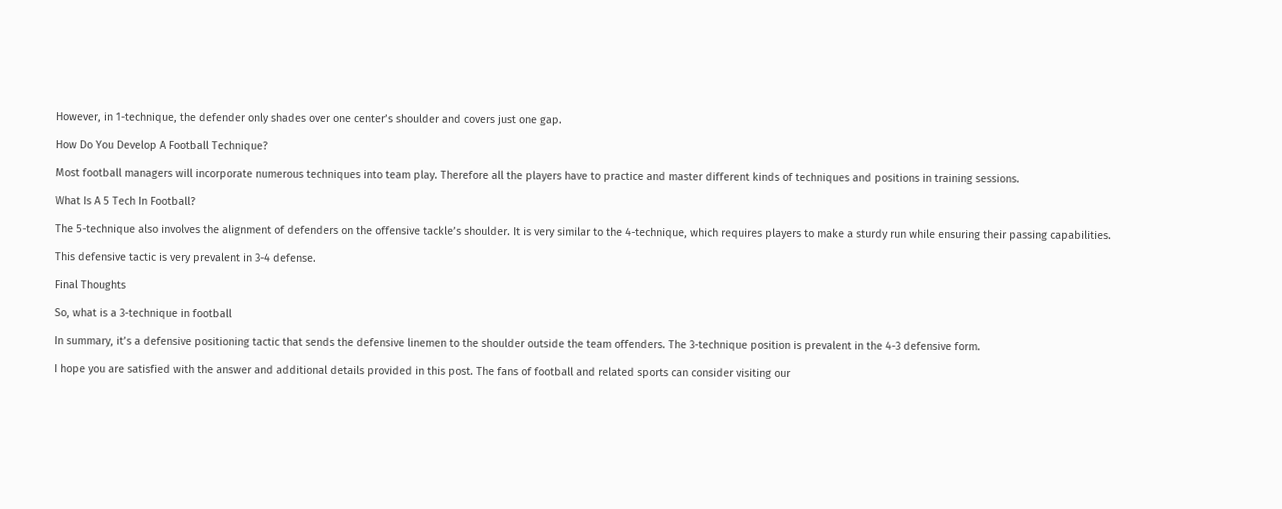However, in 1-technique, the defender only shades over one center’s shoulder and covers just one gap.

How Do You Develop A Football Technique?

Most football managers will incorporate numerous techniques into team play. Therefore all the players have to practice and master different kinds of techniques and positions in training sessions.

What Is A 5 Tech In Football?

The 5-technique also involves the alignment of defenders on the offensive tackle’s shoulder. It is very similar to the 4-technique, which requires players to make a sturdy run while ensuring their passing capabilities.

This defensive tactic is very prevalent in 3-4 defense.

Final Thoughts

So, what is a 3-technique in football

In summary, it’s a defensive positioning tactic that sends the defensive linemen to the shoulder outside the team offenders. The 3-technique position is prevalent in the 4-3 defensive form.

I hope you are satisfied with the answer and additional details provided in this post. The fans of football and related sports can consider visiting our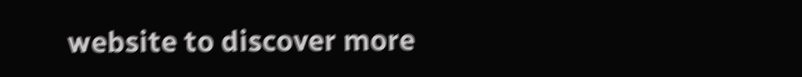website to discover more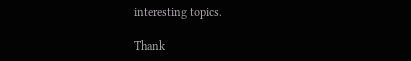interesting topics.

Thank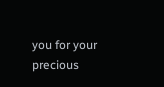you for your precious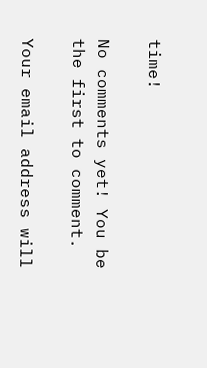time!

No comments yet! You be the first to comment.

Your email address will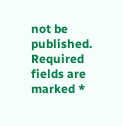not be published. Required fields are marked *